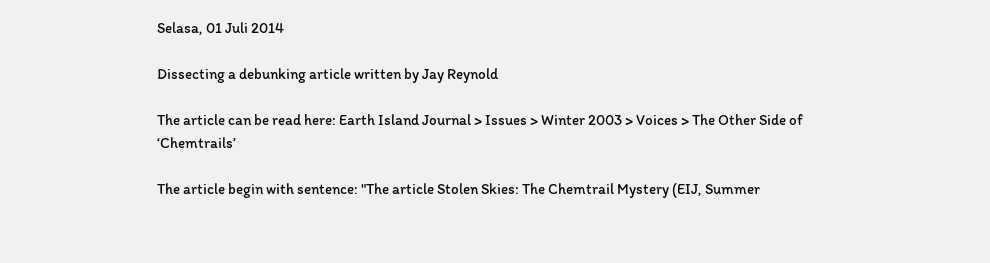Selasa, 01 Juli 2014

Dissecting a debunking article written by Jay Reynold

The article can be read here: Earth Island Journal > Issues > Winter 2003 > Voices > The Other Side of ‘Chemtrails’

The article begin with sentence: "The article Stolen Skies: The Chemtrail Mystery (EIJ, Summer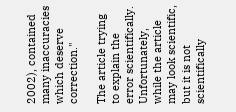2002), contained many inaccuracies which deserve correction."

The article trying to explain the error scientifically. Unfortunately, while the article may look scientific, but it is not scientifically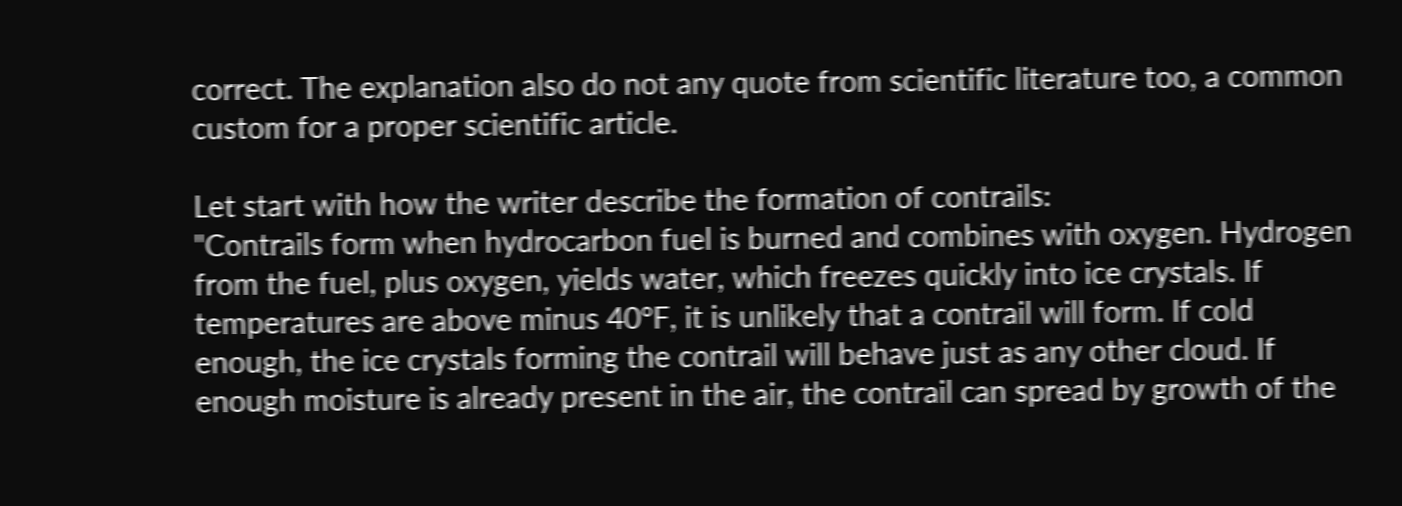correct. The explanation also do not any quote from scientific literature too, a common custom for a proper scientific article.

Let start with how the writer describe the formation of contrails:
"Contrails form when hydrocarbon fuel is burned and combines with oxygen. Hydrogen from the fuel, plus oxygen, yields water, which freezes quickly into ice crystals. If temperatures are above minus 40°F, it is unlikely that a contrail will form. If cold enough, the ice crystals forming the contrail will behave just as any other cloud. If enough moisture is already present in the air, the contrail can spread by growth of the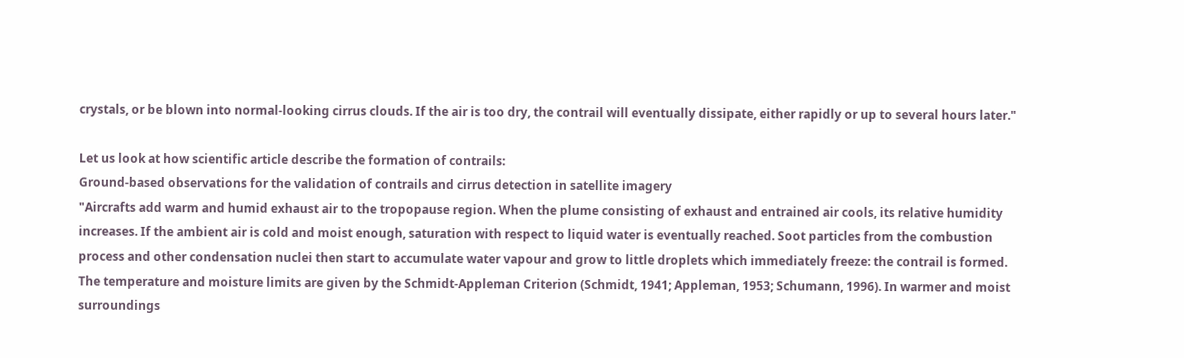crystals, or be blown into normal-looking cirrus clouds. If the air is too dry, the contrail will eventually dissipate, either rapidly or up to several hours later."

Let us look at how scientific article describe the formation of contrails:
Ground-based observations for the validation of contrails and cirrus detection in satellite imagery
"Aircrafts add warm and humid exhaust air to the tropopause region. When the plume consisting of exhaust and entrained air cools, its relative humidity increases. If the ambient air is cold and moist enough, saturation with respect to liquid water is eventually reached. Soot particles from the combustion process and other condensation nuclei then start to accumulate water vapour and grow to little droplets which immediately freeze: the contrail is formed. The temperature and moisture limits are given by the Schmidt-Appleman Criterion (Schmidt, 1941; Appleman, 1953; Schumann, 1996). In warmer and moist surroundings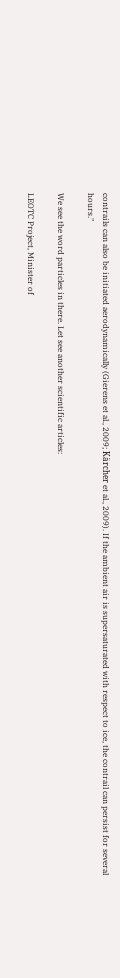contrails can also be initiated aerodynamically (Gierens et al., 2009; Kärcher et al., 2009). If the ambient air is supersaturated with respect to ice, the contrail can persist for several hours."

We see the word particles in there. Let see another scientific articles:

LEOTC Project, Minister of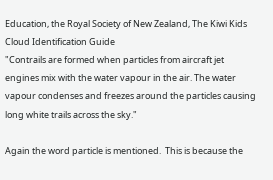Education, the Royal Society of New Zealand, The Kiwi Kids Cloud Identification Guide
"Contrails are formed when particles from aircraft jet engines mix with the water vapour in the air. The water vapour condenses and freezes around the particles causing long white trails across the sky."

Again the word particle is mentioned.  This is because the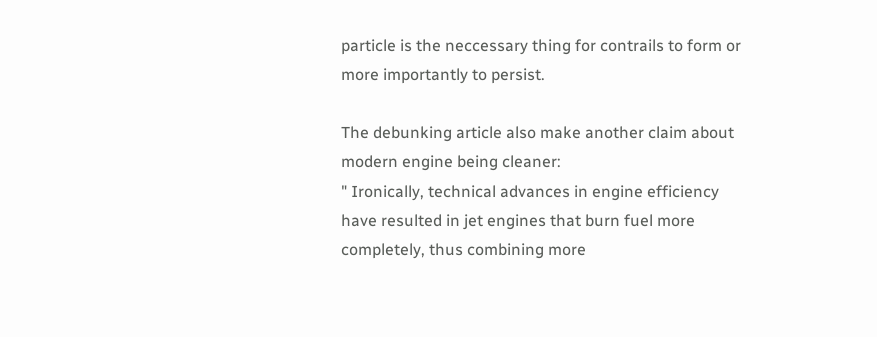particle is the neccessary thing for contrails to form or more importantly to persist.

The debunking article also make another claim about modern engine being cleaner:
" Ironically, technical advances in engine efficiency have resulted in jet engines that burn fuel more completely, thus combining more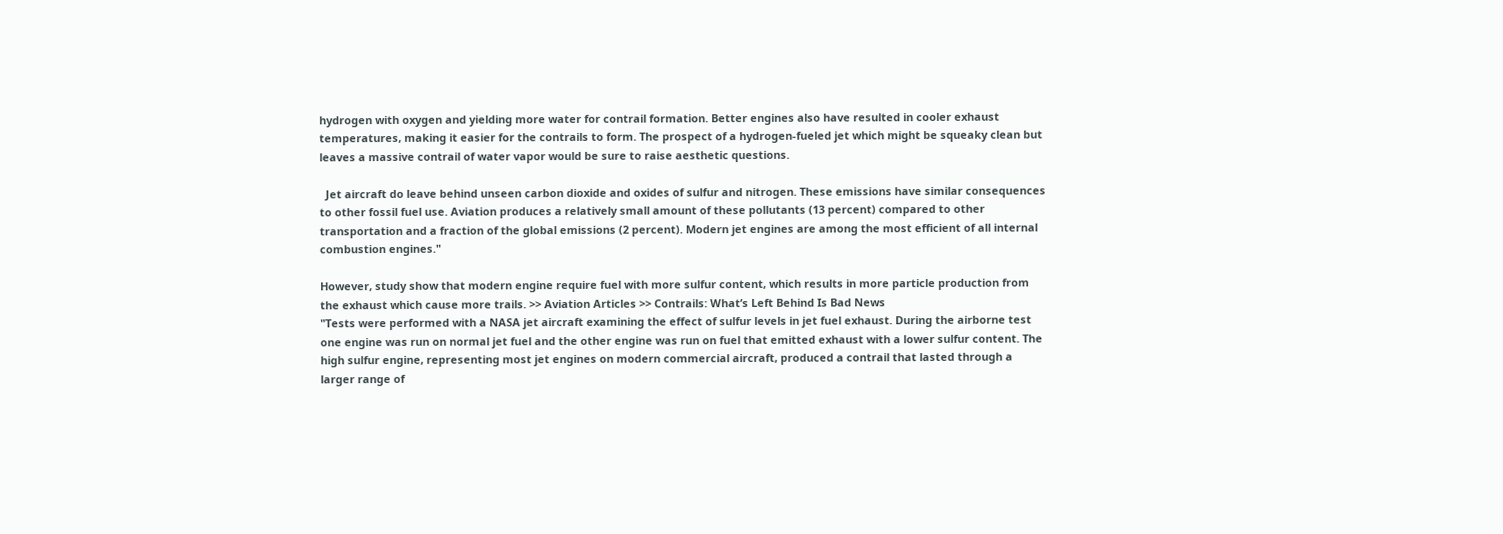hydrogen with oxygen and yielding more water for contrail formation. Better engines also have resulted in cooler exhaust temperatures, making it easier for the contrails to form. The prospect of a hydrogen-fueled jet which might be squeaky clean but leaves a massive contrail of water vapor would be sure to raise aesthetic questions.

  Jet aircraft do leave behind unseen carbon dioxide and oxides of sulfur and nitrogen. These emissions have similar consequences to other fossil fuel use. Aviation produces a relatively small amount of these pollutants (13 percent) compared to other transportation and a fraction of the global emissions (2 percent). Modern jet engines are among the most efficient of all internal combustion engines."

However, study show that modern engine require fuel with more sulfur content, which results in more particle production from the exhaust which cause more trails. >> Aviation Articles >> Contrails: What’s Left Behind Is Bad News
"Tests were performed with a NASA jet aircraft examining the effect of sulfur levels in jet fuel exhaust. During the airborne test one engine was run on normal jet fuel and the other engine was run on fuel that emitted exhaust with a lower sulfur content. The high sulfur engine, representing most jet engines on modern commercial aircraft, produced a contrail that lasted through a larger range of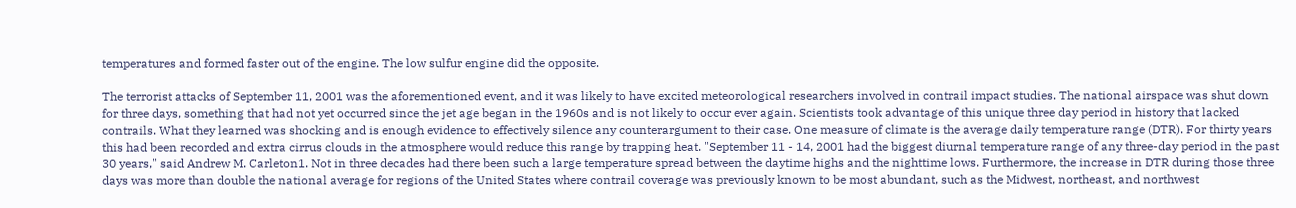temperatures and formed faster out of the engine. The low sulfur engine did the opposite.

The terrorist attacks of September 11, 2001 was the aforementioned event, and it was likely to have excited meteorological researchers involved in contrail impact studies. The national airspace was shut down for three days, something that had not yet occurred since the jet age began in the 1960s and is not likely to occur ever again. Scientists took advantage of this unique three day period in history that lacked contrails. What they learned was shocking and is enough evidence to effectively silence any counterargument to their case. One measure of climate is the average daily temperature range (DTR). For thirty years this had been recorded and extra cirrus clouds in the atmosphere would reduce this range by trapping heat. "September 11 - 14, 2001 had the biggest diurnal temperature range of any three-day period in the past 30 years," said Andrew M. Carleton1. Not in three decades had there been such a large temperature spread between the daytime highs and the nighttime lows. Furthermore, the increase in DTR during those three days was more than double the national average for regions of the United States where contrail coverage was previously known to be most abundant, such as the Midwest, northeast, and northwest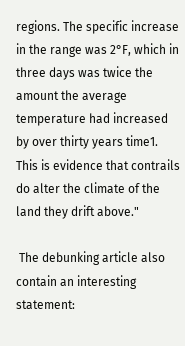regions. The specific increase in the range was 2°F, which in three days was twice the amount the average temperature had increased by over thirty years time1. This is evidence that contrails do alter the climate of the land they drift above."

 The debunking article also contain an interesting statement: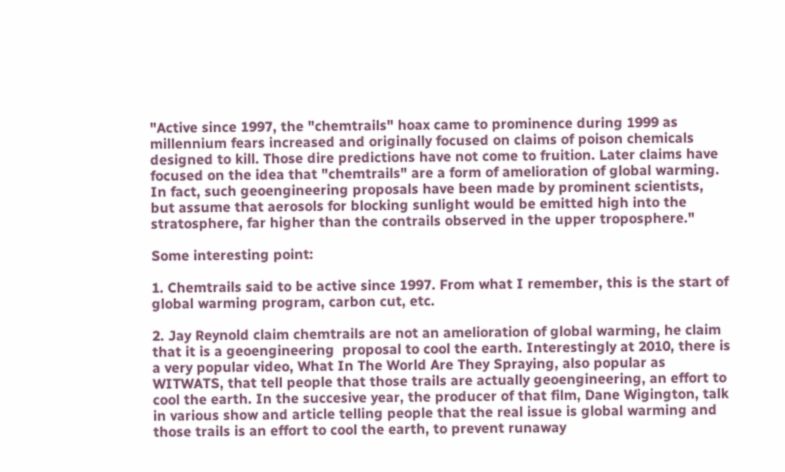"Active since 1997, the "chemtrails" hoax came to prominence during 1999 as millennium fears increased and originally focused on claims of poison chemicals designed to kill. Those dire predictions have not come to fruition. Later claims have focused on the idea that "chemtrails" are a form of amelioration of global warming. In fact, such geoengineering proposals have been made by prominent scientists, but assume that aerosols for blocking sunlight would be emitted high into the stratosphere, far higher than the contrails observed in the upper troposphere."

Some interesting point:

1. Chemtrails said to be active since 1997. From what I remember, this is the start of global warming program, carbon cut, etc.

2. Jay Reynold claim chemtrails are not an amelioration of global warming, he claim that it is a geoengineering  proposal to cool the earth. Interestingly at 2010, there is a very popular video, What In The World Are They Spraying, also popular as WITWATS, that tell people that those trails are actually geoengineering, an effort to cool the earth. In the succesive year, the producer of that film, Dane Wigington, talk in various show and article telling people that the real issue is global warming and those trails is an effort to cool the earth, to prevent runaway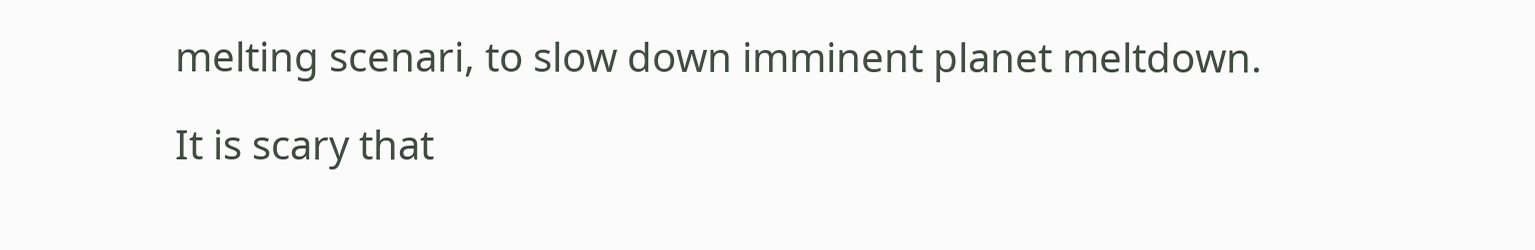melting scenari, to slow down imminent planet meltdown.

It is scary that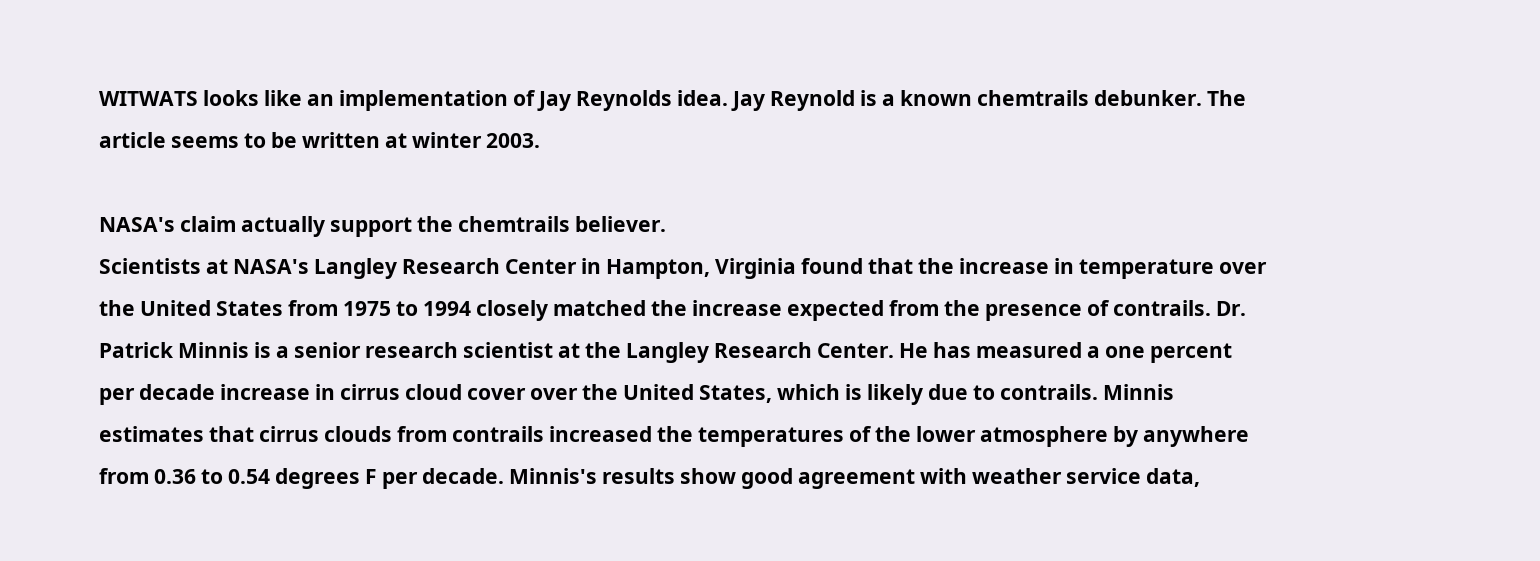WITWATS looks like an implementation of Jay Reynolds idea. Jay Reynold is a known chemtrails debunker. The article seems to be written at winter 2003.

NASA's claim actually support the chemtrails believer.
Scientists at NASA's Langley Research Center in Hampton, Virginia found that the increase in temperature over the United States from 1975 to 1994 closely matched the increase expected from the presence of contrails. Dr. Patrick Minnis is a senior research scientist at the Langley Research Center. He has measured a one percent per decade increase in cirrus cloud cover over the United States, which is likely due to contrails. Minnis estimates that cirrus clouds from contrails increased the temperatures of the lower atmosphere by anywhere from 0.36 to 0.54 degrees F per decade. Minnis's results show good agreement with weather service data,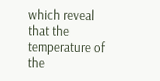which reveal that the temperature of the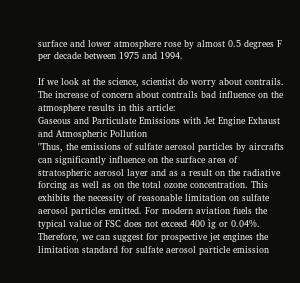surface and lower atmosphere rose by almost 0.5 degrees F per decade between 1975 and 1994.

If we look at the science, scientist do worry about contrails. The increase of concern about contrails bad influence on the atmosphere results in this article:
Gaseous and Particulate Emissions with Jet Engine Exhaust and Atmospheric Pollution
"Thus, the emissions of sulfate aerosol particles by aircrafts can significantly influence on the surface area of stratospheric aerosol layer and as a result on the radiative forcing as well as on the total ozone concentration. This exhibits the necessity of reasonable limitation on sulfate aerosol particles emitted. For modern aviation fuels the typical value of FSC does not exceed 400 ìg or 0.04%. Therefore, we can suggest for prospective jet engines the limitation standard for sulfate aerosol particle emission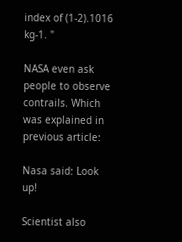index of (1-2).1016 kg-1. "

NASA even ask people to observe contrails. Which was explained in previous article:

Nasa said: Look up!

Scientist also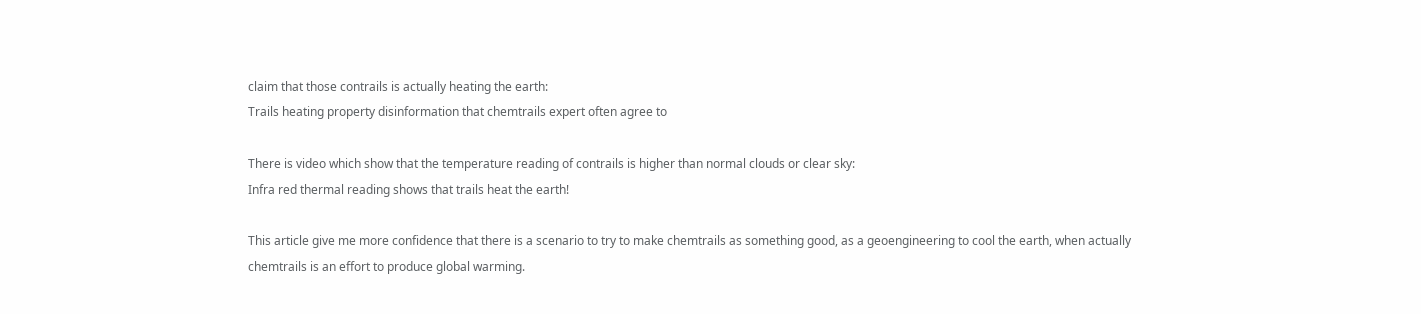claim that those contrails is actually heating the earth:
Trails heating property disinformation that chemtrails expert often agree to

There is video which show that the temperature reading of contrails is higher than normal clouds or clear sky:
Infra red thermal reading shows that trails heat the earth!

This article give me more confidence that there is a scenario to try to make chemtrails as something good, as a geoengineering to cool the earth, when actually chemtrails is an effort to produce global warming.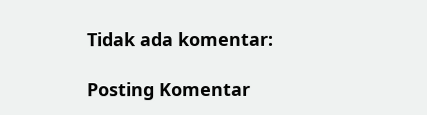Tidak ada komentar:

Posting Komentar